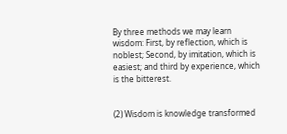By three methods we may learn wisdom: First, by reflection, which is noblest; Second, by imitation, which is easiest; and third by experience, which is the bitterest.


(2) Wisdom is knowledge transformed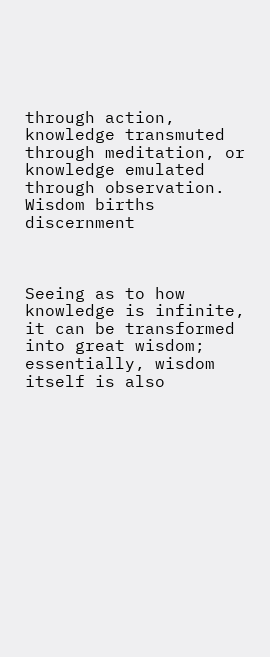through action, knowledge transmuted through meditation, or knowledge emulated through observation. Wisdom births discernment



Seeing as to how knowledge is infinite, it can be transformed into great wisdom; essentially, wisdom itself is also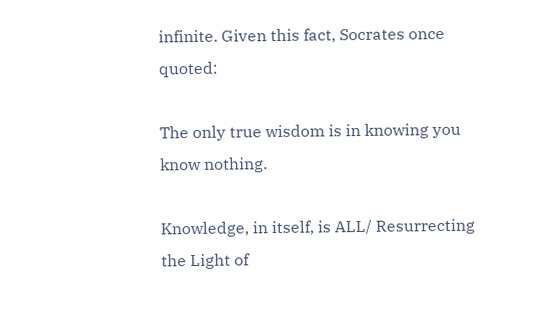infinite. Given this fact, Socrates once quoted:

The only true wisdom is in knowing you know nothing.

Knowledge, in itself, is ALL/ Resurrecting the Light of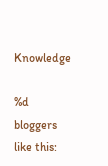Knowledge

%d bloggers like this: